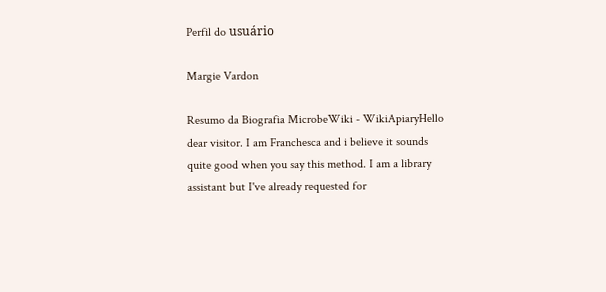Perfil do usuário

Margie Vardon

Resumo da Biografia MicrobeWiki - WikiApiaryHello dear visitor. I am Franchesca and i believe it sounds quite good when you say this method. I am a library assistant but I've already requested for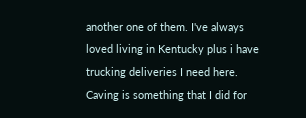another one of them. I've always loved living in Kentucky plus i have trucking deliveries I need here. Caving is something that I did for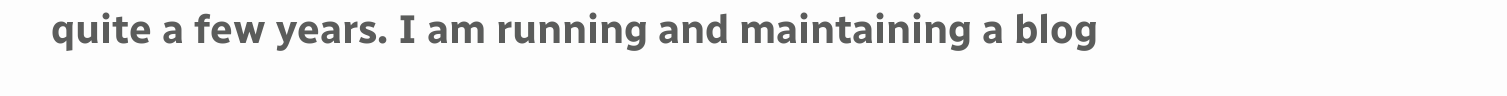quite a few years. I am running and maintaining a blog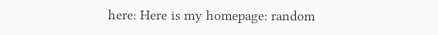here: Here is my homepage: random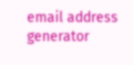email address generator